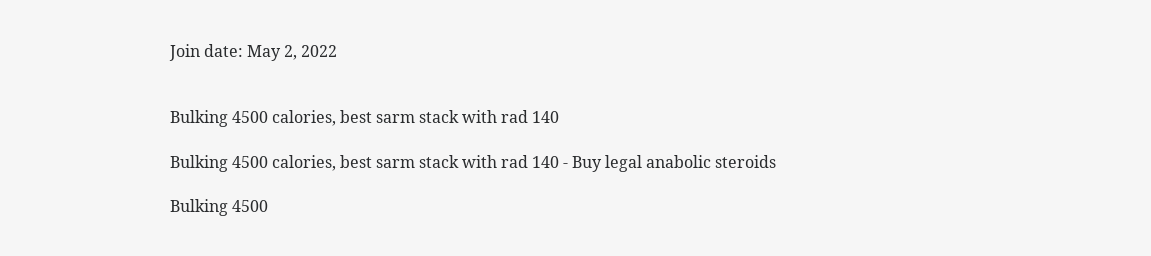Join date: May 2, 2022


Bulking 4500 calories, best sarm stack with rad 140

Bulking 4500 calories, best sarm stack with rad 140 - Buy legal anabolic steroids

Bulking 4500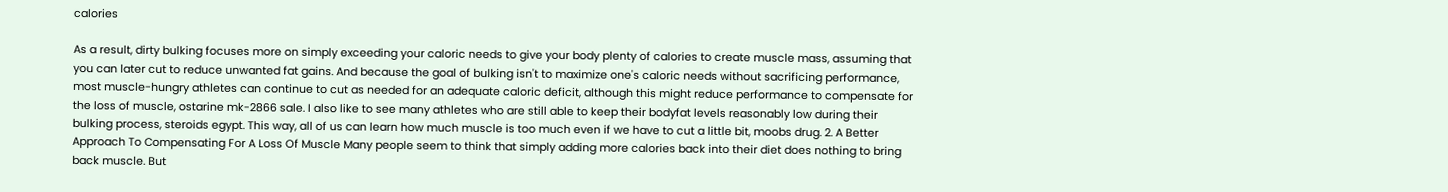calories

As a result, dirty bulking focuses more on simply exceeding your caloric needs to give your body plenty of calories to create muscle mass, assuming that you can later cut to reduce unwanted fat gains. And because the goal of bulking isn't to maximize one's caloric needs without sacrificing performance, most muscle-hungry athletes can continue to cut as needed for an adequate caloric deficit, although this might reduce performance to compensate for the loss of muscle, ostarine mk-2866 sale. I also like to see many athletes who are still able to keep their bodyfat levels reasonably low during their bulking process, steroids egypt. This way, all of us can learn how much muscle is too much even if we have to cut a little bit, moobs drug. 2. A Better Approach To Compensating For A Loss Of Muscle Many people seem to think that simply adding more calories back into their diet does nothing to bring back muscle. But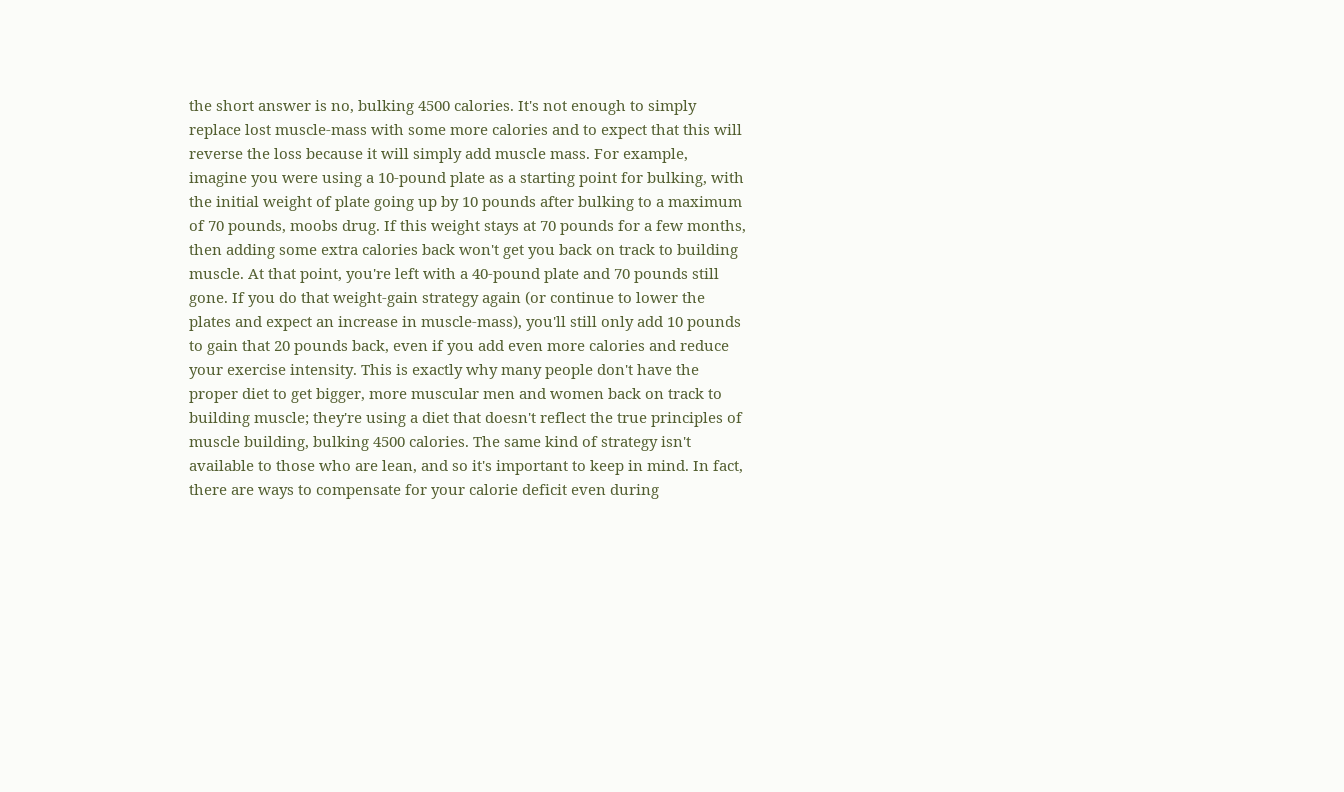the short answer is no, bulking 4500 calories. It's not enough to simply replace lost muscle-mass with some more calories and to expect that this will reverse the loss because it will simply add muscle mass. For example, imagine you were using a 10-pound plate as a starting point for bulking, with the initial weight of plate going up by 10 pounds after bulking to a maximum of 70 pounds, moobs drug. If this weight stays at 70 pounds for a few months, then adding some extra calories back won't get you back on track to building muscle. At that point, you're left with a 40-pound plate and 70 pounds still gone. If you do that weight-gain strategy again (or continue to lower the plates and expect an increase in muscle-mass), you'll still only add 10 pounds to gain that 20 pounds back, even if you add even more calories and reduce your exercise intensity. This is exactly why many people don't have the proper diet to get bigger, more muscular men and women back on track to building muscle; they're using a diet that doesn't reflect the true principles of muscle building, bulking 4500 calories. The same kind of strategy isn't available to those who are lean, and so it's important to keep in mind. In fact, there are ways to compensate for your calorie deficit even during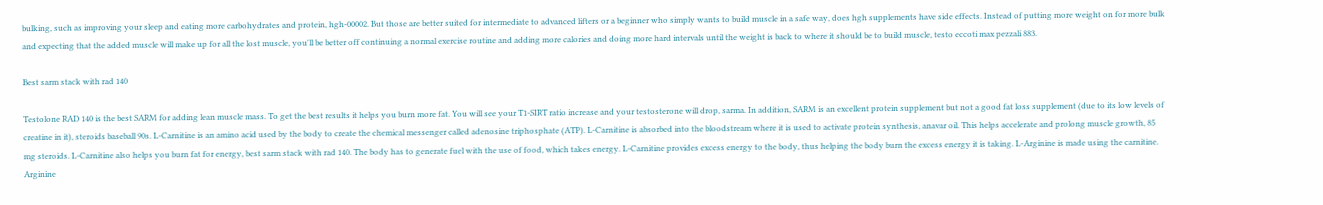bulking, such as improving your sleep and eating more carbohydrates and protein, hgh-00002. But those are better suited for intermediate to advanced lifters or a beginner who simply wants to build muscle in a safe way, does hgh supplements have side effects. Instead of putting more weight on for more bulk and expecting that the added muscle will make up for all the lost muscle, you'll be better off continuing a normal exercise routine and adding more calories and doing more hard intervals until the weight is back to where it should be to build muscle, testo eccoti max pezzali 883.

Best sarm stack with rad 140

Testolone RAD 140 is the best SARM for adding lean muscle mass. To get the best results it helps you burn more fat. You will see your T1-SIRT ratio increase and your testosterone will drop, sarma. In addition, SARM is an excellent protein supplement but not a good fat loss supplement (due to its low levels of creatine in it), steroids baseball 90s. L-Carnitine is an amino acid used by the body to create the chemical messenger called adenosine triphosphate (ATP). L-Carnitine is absorbed into the bloodstream where it is used to activate protein synthesis, anavar oil. This helps accelerate and prolong muscle growth, 85 mg steroids. L-Carnitine also helps you burn fat for energy, best sarm stack with rad 140. The body has to generate fuel with the use of food, which takes energy. L-Carnitine provides excess energy to the body, thus helping the body burn the excess energy it is taking. L-Arginine is made using the carnitine. Arginine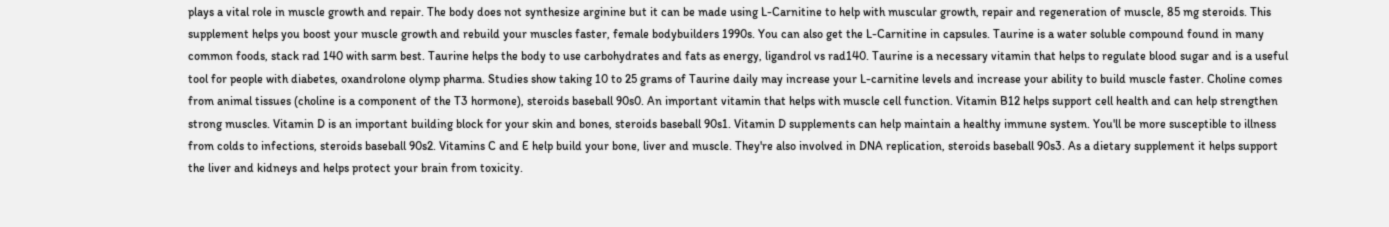plays a vital role in muscle growth and repair. The body does not synthesize arginine but it can be made using L-Carnitine to help with muscular growth, repair and regeneration of muscle, 85 mg steroids. This supplement helps you boost your muscle growth and rebuild your muscles faster, female bodybuilders 1990s. You can also get the L-Carnitine in capsules. Taurine is a water soluble compound found in many common foods, stack rad 140 with sarm best. Taurine helps the body to use carbohydrates and fats as energy, ligandrol vs rad140. Taurine is a necessary vitamin that helps to regulate blood sugar and is a useful tool for people with diabetes, oxandrolone olymp pharma. Studies show taking 10 to 25 grams of Taurine daily may increase your L-carnitine levels and increase your ability to build muscle faster. Choline comes from animal tissues (choline is a component of the T3 hormone), steroids baseball 90s0. An important vitamin that helps with muscle cell function. Vitamin B12 helps support cell health and can help strengthen strong muscles. Vitamin D is an important building block for your skin and bones, steroids baseball 90s1. Vitamin D supplements can help maintain a healthy immune system. You'll be more susceptible to illness from colds to infections, steroids baseball 90s2. Vitamins C and E help build your bone, liver and muscle. They're also involved in DNA replication, steroids baseball 90s3. As a dietary supplement it helps support the liver and kidneys and helps protect your brain from toxicity.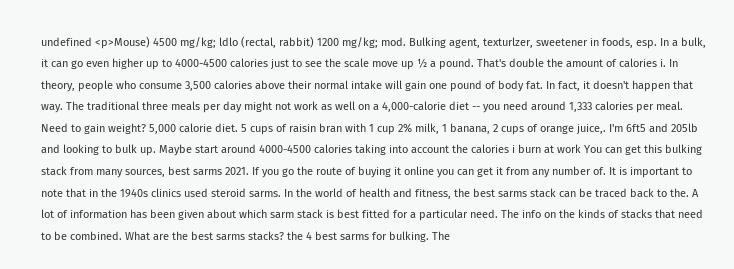undefined <p>Mouse) 4500 mg/kg; ldlo (rectal, rabbit) 1200 mg/kg; mod. Bulking agent, texturlzer, sweetener in foods, esp. In a bulk, it can go even higher up to 4000-4500 calories just to see the scale move up ½ a pound. That's double the amount of calories i. In theory, people who consume 3,500 calories above their normal intake will gain one pound of body fat. In fact, it doesn't happen that way. The traditional three meals per day might not work as well on a 4,000-calorie diet -- you need around 1,333 calories per meal. Need to gain weight? 5,000 calorie diet. 5 cups of raisin bran with 1 cup 2% milk, 1 banana, 2 cups of orange juice,. I'm 6ft5 and 205lb and looking to bulk up. Maybe start around 4000-4500 calories taking into account the calories i burn at work You can get this bulking stack from many sources, best sarms 2021. If you go the route of buying it online you can get it from any number of. It is important to note that in the 1940s clinics used steroid sarms. In the world of health and fitness, the best sarms stack can be traced back to the. A lot of information has been given about which sarm stack is best fitted for a particular need. The info on the kinds of stacks that need to be combined. What are the best sarms stacks? the 4 best sarms for bulking. The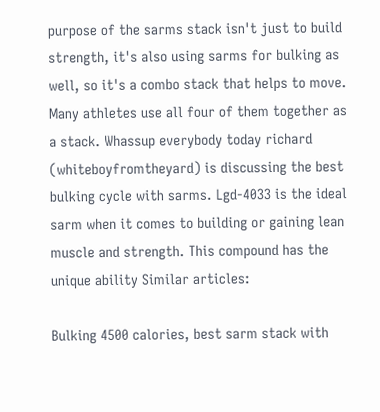purpose of the sarms stack isn't just to build strength, it's also using sarms for bulking as well, so it's a combo stack that helps to move. Many athletes use all four of them together as a stack. Whassup everybody today richard (whiteboyfromtheyard) is discussing the best bulking cycle with sarms. Lgd-4033 is the ideal sarm when it comes to building or gaining lean muscle and strength. This compound has the unique ability Similar articles:

Bulking 4500 calories, best sarm stack with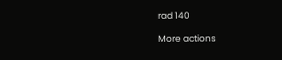rad 140

More actions